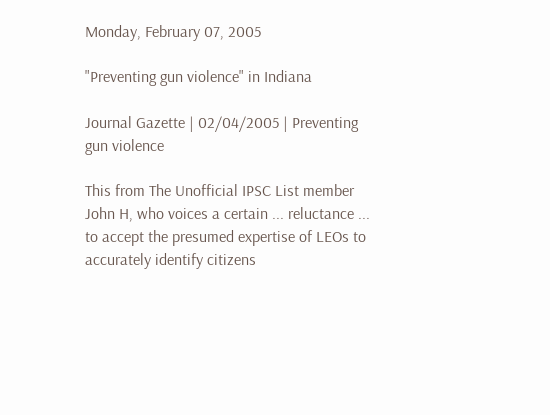Monday, February 07, 2005

"Preventing gun violence" in Indiana

Journal Gazette | 02/04/2005 | Preventing gun violence

This from The Unofficial IPSC List member John H, who voices a certain ... reluctance ... to accept the presumed expertise of LEOs to accurately identify citizens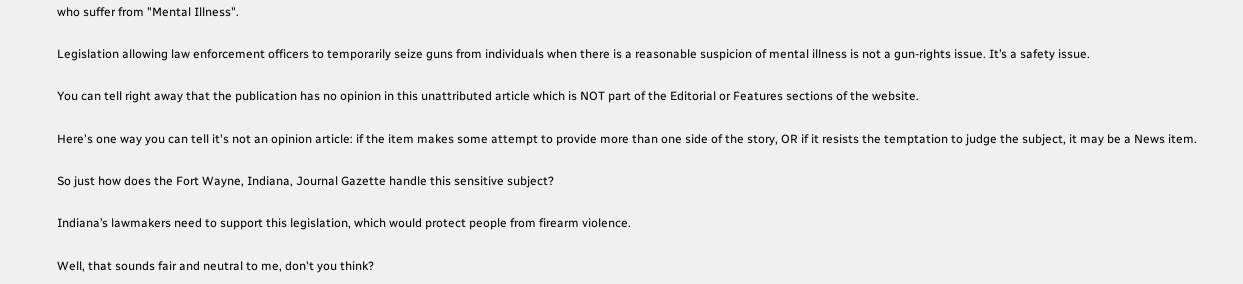who suffer from "Mental Illness".

Legislation allowing law enforcement officers to temporarily seize guns from individuals when there is a reasonable suspicion of mental illness is not a gun-rights issue. It’s a safety issue.

You can tell right away that the publication has no opinion in this unattributed article which is NOT part of the Editorial or Features sections of the website.

Here's one way you can tell it's not an opinion article: if the item makes some attempt to provide more than one side of the story, OR if it resists the temptation to judge the subject, it may be a News item.

So just how does the Fort Wayne, Indiana, Journal Gazette handle this sensitive subject?

Indiana’s lawmakers need to support this legislation, which would protect people from firearm violence.

Well, that sounds fair and neutral to me, don't you think?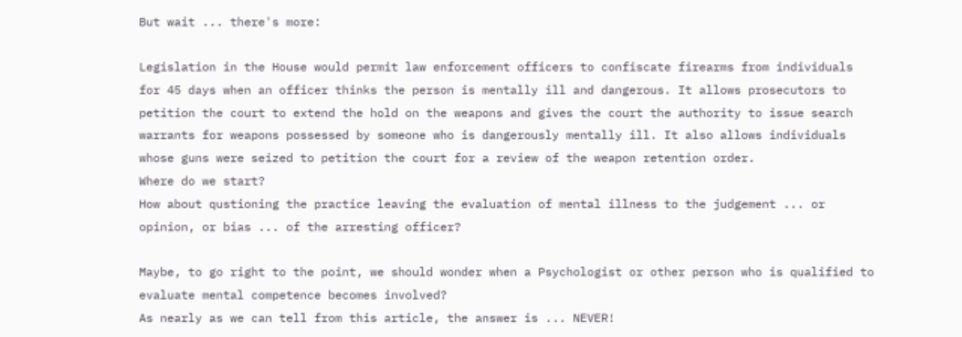But wait ... there's more:

Legislation in the House would permit law enforcement officers to confiscate firearms from individuals for 45 days when an officer thinks the person is mentally ill and dangerous. It allows prosecutors to petition the court to extend the hold on the weapons and gives the court the authority to issue search warrants for weapons possessed by someone who is dangerously mentally ill. It also allows individuals whose guns were seized to petition the court for a review of the weapon retention order.
Where do we start?
How about qustioning the practice leaving the evaluation of mental illness to the judgement ... or opinion, or bias ... of the arresting officer?

Maybe, to go right to the point, we should wonder when a Psychologist or other person who is qualified to evaluate mental competence becomes involved?
As nearly as we can tell from this article, the answer is ... NEVER!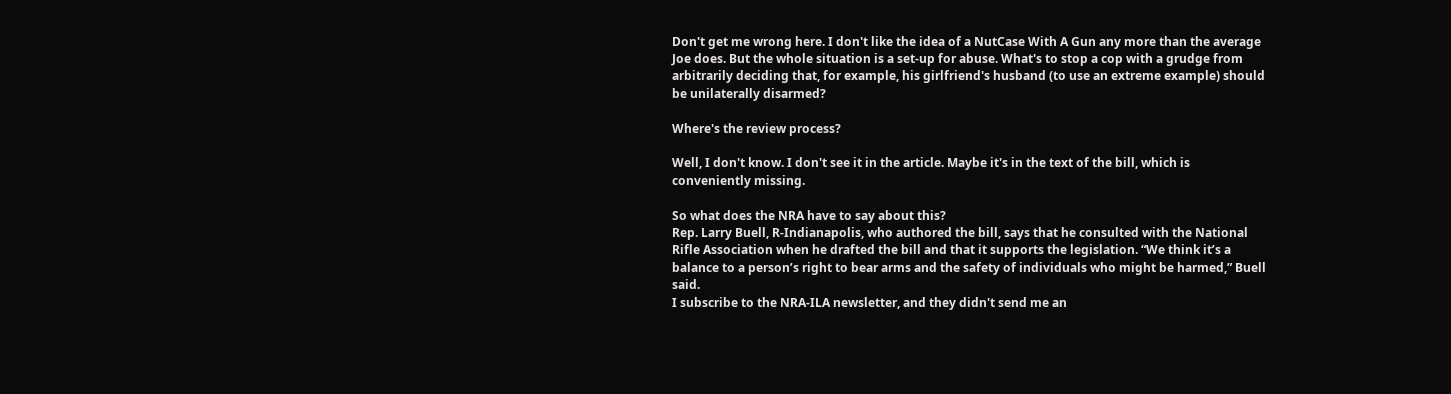Don't get me wrong here. I don't like the idea of a NutCase With A Gun any more than the average Joe does. But the whole situation is a set-up for abuse. What's to stop a cop with a grudge from arbitrarily deciding that, for example, his girlfriend's husband (to use an extreme example) should be unilaterally disarmed?

Where's the review process?

Well, I don't know. I don't see it in the article. Maybe it's in the text of the bill, which is conveniently missing.

So what does the NRA have to say about this?
Rep. Larry Buell, R-Indianapolis, who authored the bill, says that he consulted with the National Rifle Association when he drafted the bill and that it supports the legislation. “We think it’s a balance to a person’s right to bear arms and the safety of individuals who might be harmed,” Buell said.
I subscribe to the NRA-ILA newsletter, and they didn't send me an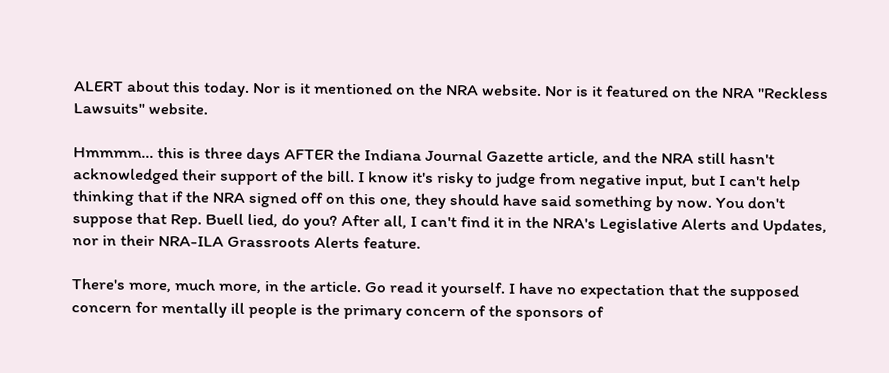ALERT about this today. Nor is it mentioned on the NRA website. Nor is it featured on the NRA "Reckless Lawsuits" website.

Hmmmm... this is three days AFTER the Indiana Journal Gazette article, and the NRA still hasn't acknowledged their support of the bill. I know it's risky to judge from negative input, but I can't help thinking that if the NRA signed off on this one, they should have said something by now. You don't suppose that Rep. Buell lied, do you? After all, I can't find it in the NRA's Legislative Alerts and Updates, nor in their NRA-ILA Grassroots Alerts feature.

There's more, much more, in the article. Go read it yourself. I have no expectation that the supposed concern for mentally ill people is the primary concern of the sponsors of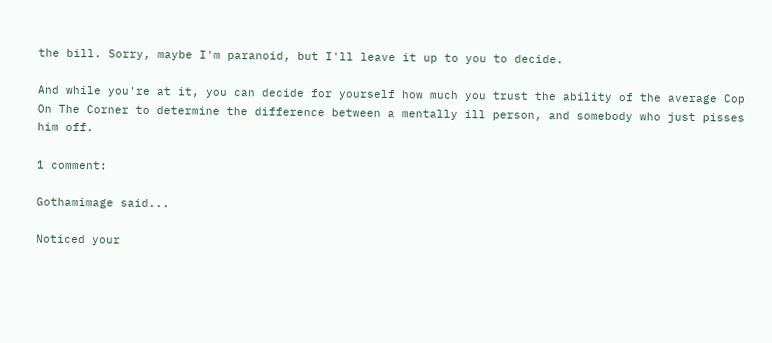the bill. Sorry, maybe I'm paranoid, but I'll leave it up to you to decide.

And while you're at it, you can decide for yourself how much you trust the ability of the average Cop On The Corner to determine the difference between a mentally ill person, and somebody who just pisses him off.

1 comment:

Gothamimage said...

Noticed your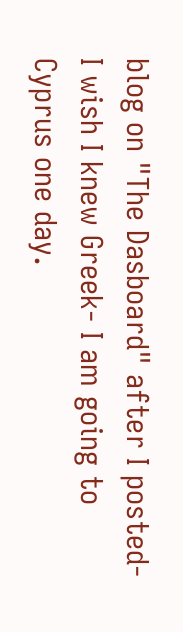blog on "The Dasboard" after I posted- I wish I knew Greek- I am going to Cyprus one day.